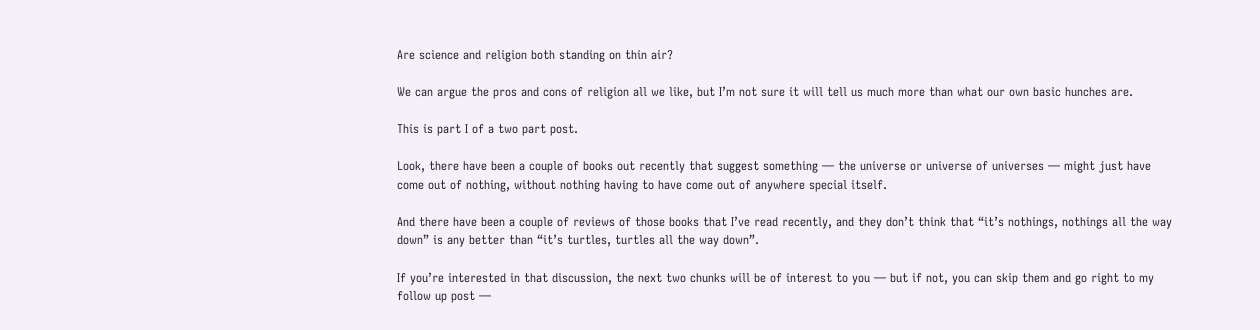Are science and religion both standing on thin air?

We can argue the pros and cons of religion all we like, but I’m not sure it will tell us much more than what our own basic hunches are.

This is part I of a two part post.

Look, there have been a couple of books out recently that suggest something — the universe or universe of universes — might just have come out of nothing, without nothing having to have come out of anywhere special itself.

And there have been a couple of reviews of those books that I’ve read recently, and they don’t think that “it’s nothings, nothings all the way down” is any better than “it’s turtles, turtles all the way down”.

If you’re interested in that discussion, the next two chunks will be of interest to you — but if not, you can skip them and go right to my follow up post —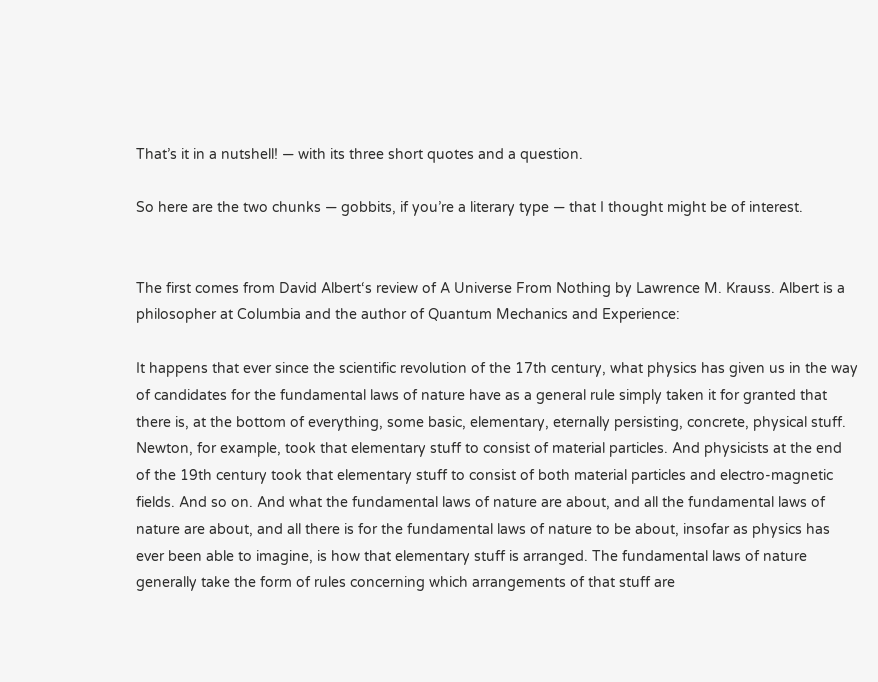That’s it in a nutshell! — with its three short quotes and a question.

So here are the two chunks — gobbits, if you’re a literary type — that I thought might be of interest.


The first comes from David Albert‘s review of A Universe From Nothing by Lawrence M. Krauss. Albert is a philosopher at Columbia and the author of Quantum Mechanics and Experience:

It happens that ever since the scientific revolution of the 17th century, what physics has given us in the way of candidates for the fundamental laws of nature have as a general rule simply taken it for granted that there is, at the bottom of everything, some basic, elementary, eternally persisting, concrete, physical stuff. Newton, for example, took that elementary stuff to consist of material particles. And physicists at the end of the 19th century took that elementary stuff to consist of both material particles and electro-magnetic fields. And so on. And what the fundamental laws of nature are about, and all the fundamental laws of nature are about, and all there is for the fundamental laws of nature to be about, insofar as physics has ever been able to imagine, is how that elementary stuff is arranged. The fundamental laws of nature generally take the form of rules concerning which arrangements of that stuff are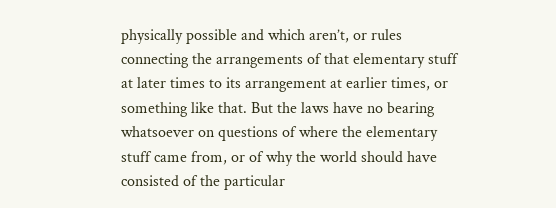physically possible and which aren’t, or rules connecting the arrangements of that elementary stuff at later times to its arrangement at earlier times, or something like that. But the laws have no bearing whatsoever on questions of where the elementary stuff came from, or of why the world should have consisted of the particular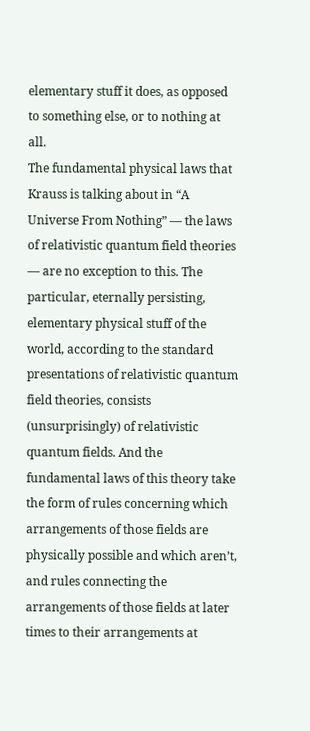elementary stuff it does, as opposed to something else, or to nothing at all.
The fundamental physical laws that Krauss is talking about in “A Universe From Nothing” — the laws of relativistic quantum field theories — are no exception to this. The particular, eternally persisting, elementary physical stuff of the world, according to the standard presentations of relativistic quantum field theories, consists (unsurprisingly) of relativistic quantum fields. And the fundamental laws of this theory take the form of rules concerning which arrangements of those fields are physically possible and which aren’t, and rules connecting the arrangements of those fields at later times to their arrangements at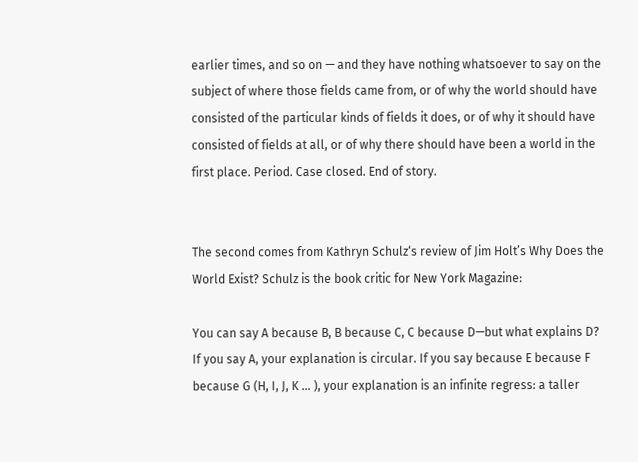earlier times, and so on — and they have nothing whatsoever to say on the subject of where those fields came from, or of why the world should have consisted of the particular kinds of fields it does, or of why it should have consisted of fields at all, or of why there should have been a world in the first place. Period. Case closed. End of story.


The second comes from Kathryn Schulz‘s review of Jim Holt’s Why Does the World Exist? Schulz is the book critic for New York Magazine:

You can say A because B, B because C, C because D—but what explains D? If you say A, your explanation is circular. If you say because E because F because G (H, I, J, K … ), your explanation is an infinite regress: a taller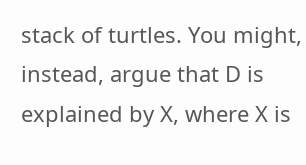stack of turtles. You might, instead, argue that D is explained by X, where X is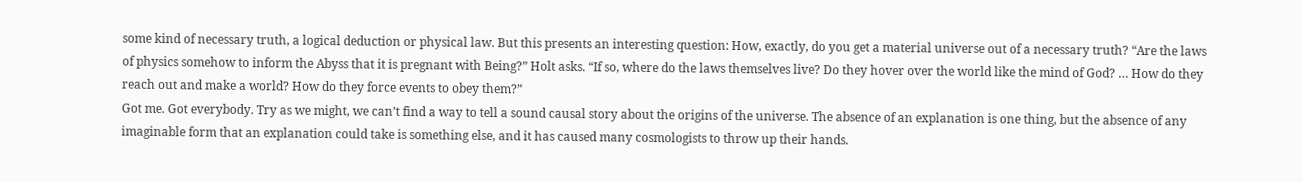some kind of necessary truth, a logical deduction or physical law. But this presents an interesting question: How, exactly, do you get a material universe out of a necessary truth? “Are the laws of physics somehow to inform the Abyss that it is pregnant with Being?” Holt asks. “If so, where do the laws themselves live? Do they hover over the world like the mind of God? … How do they reach out and make a world? How do they force events to obey them?”
Got me. Got everybody. Try as we might, we can’t find a way to tell a sound causal story about the origins of the universe. The absence of an explanation is one thing, but the absence of any imaginable form that an explanation could take is something else, and it has caused many cosmologists to throw up their hands.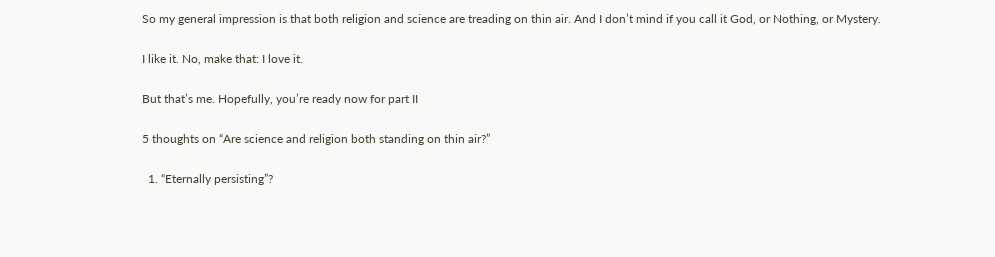So my general impression is that both religion and science are treading on thin air. And I don’t mind if you call it God, or Nothing, or Mystery.

I like it. No, make that: I love it.

But that’s me. Hopefully, you’re ready now for part II

5 thoughts on “Are science and religion both standing on thin air?”

  1. “Eternally persisting”?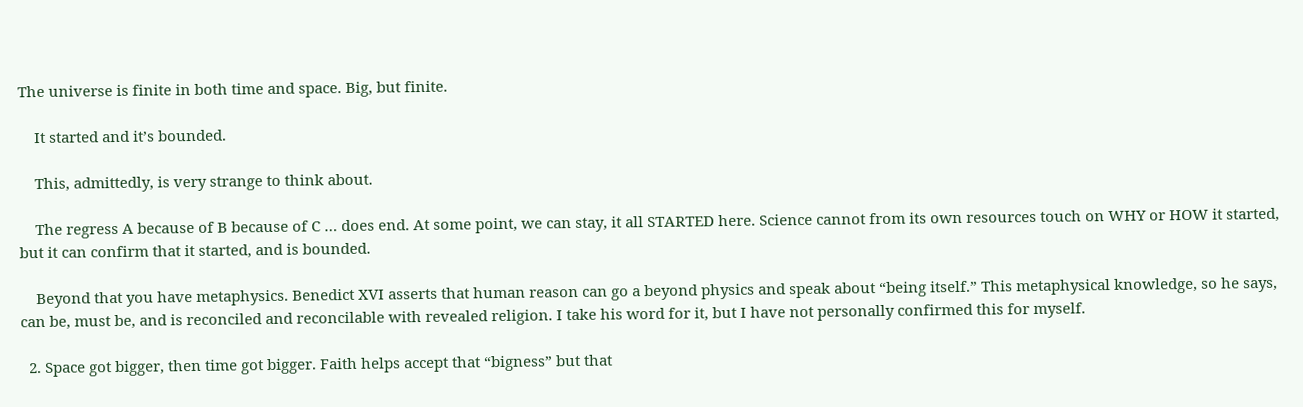The universe is finite in both time and space. Big, but finite.

    It started and it’s bounded.

    This, admittedly, is very strange to think about.

    The regress A because of B because of C … does end. At some point, we can stay, it all STARTED here. Science cannot from its own resources touch on WHY or HOW it started, but it can confirm that it started, and is bounded.

    Beyond that you have metaphysics. Benedict XVI asserts that human reason can go a beyond physics and speak about “being itself.” This metaphysical knowledge, so he says, can be, must be, and is reconciled and reconcilable with revealed religion. I take his word for it, but I have not personally confirmed this for myself.

  2. Space got bigger, then time got bigger. Faith helps accept that “bigness” but that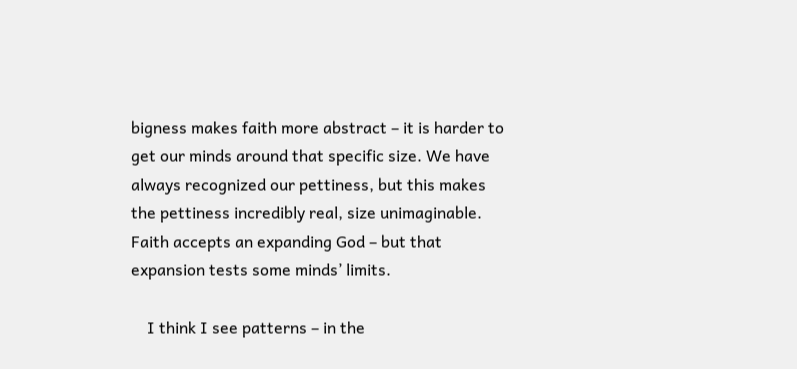bigness makes faith more abstract – it is harder to get our minds around that specific size. We have always recognized our pettiness, but this makes the pettiness incredibly real, size unimaginable. Faith accepts an expanding God – but that expansion tests some minds’ limits.

    I think I see patterns – in the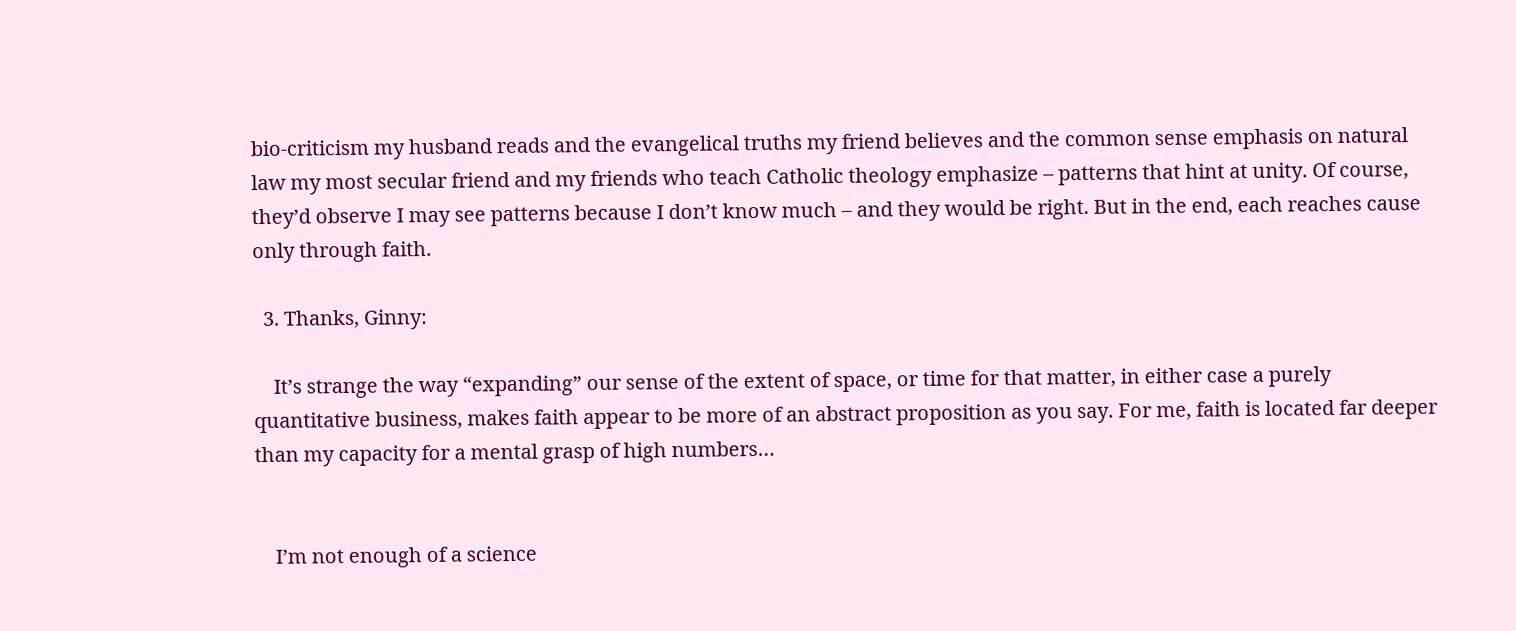bio-criticism my husband reads and the evangelical truths my friend believes and the common sense emphasis on natural law my most secular friend and my friends who teach Catholic theology emphasize – patterns that hint at unity. Of course, they’d observe I may see patterns because I don’t know much – and they would be right. But in the end, each reaches cause only through faith.

  3. Thanks, Ginny:

    It’s strange the way “expanding” our sense of the extent of space, or time for that matter, in either case a purely quantitative business, makes faith appear to be more of an abstract proposition as you say. For me, faith is located far deeper than my capacity for a mental grasp of high numbers…


    I’m not enough of a science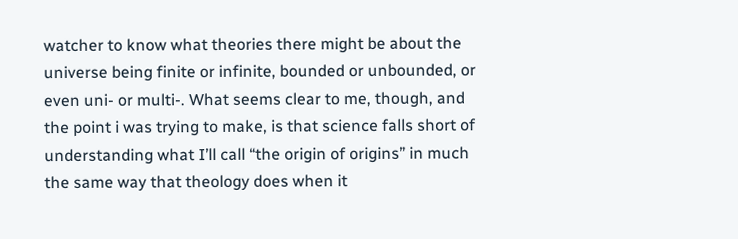watcher to know what theories there might be about the universe being finite or infinite, bounded or unbounded, or even uni- or multi-. What seems clear to me, though, and the point i was trying to make, is that science falls short of understanding what I’ll call “the origin of origins” in much the same way that theology does when it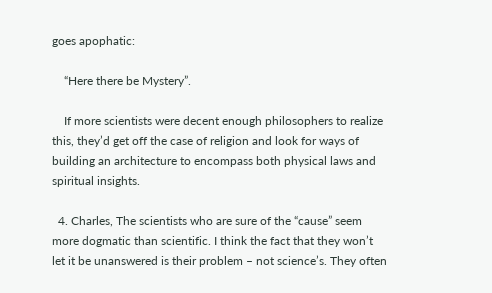goes apophatic:

    “Here there be Mystery”.

    If more scientists were decent enough philosophers to realize this, they’d get off the case of religion and look for ways of building an architecture to encompass both physical laws and spiritual insights.

  4. Charles, The scientists who are sure of the “cause” seem more dogmatic than scientific. I think the fact that they won’t let it be unanswered is their problem – not science’s. They often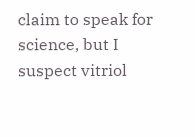claim to speak for science, but I suspect vitriol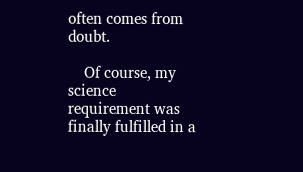often comes from doubt.

    Of course, my science requirement was finally fulfilled in a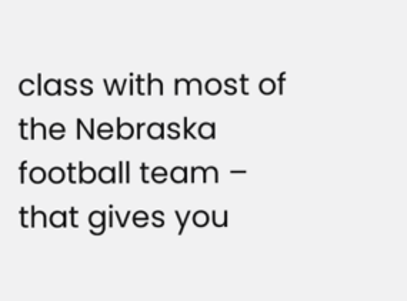class with most of the Nebraska football team – that gives you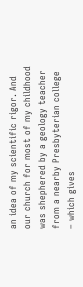an idea of my scientific rigor. And our church for most of my childhood was shephered by a geology teacher from a nearby Presbyterian college – which gives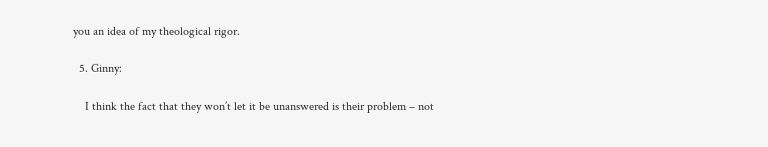you an idea of my theological rigor.

  5. Ginny:

    I think the fact that they won’t let it be unanswered is their problem – not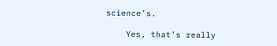science’s.

    Yes, that’s really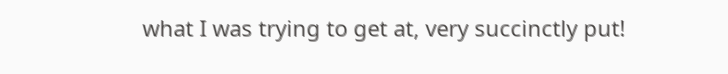what I was trying to get at, very succinctly put!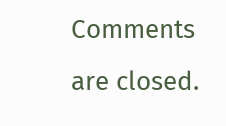Comments are closed.